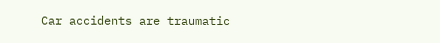Car accidents are traumatic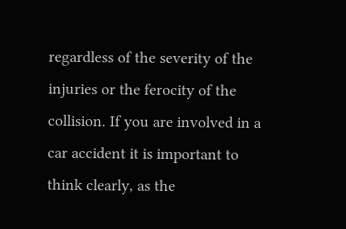regardless of the severity of the injuries or the ferocity of the collision. If you are involved in a car accident it is important to think clearly, as the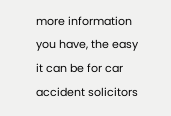more information you have, the easy it can be for car accident solicitors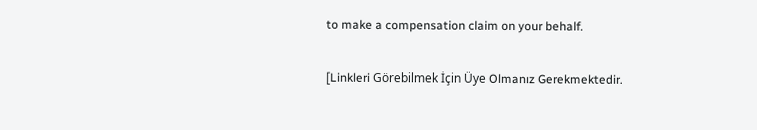to make a compensation claim on your behalf.

[Linkleri Görebilmek İçin Üye Olmanız Gerekmektedir.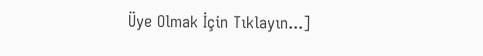Üye Olmak İçin Tıklayın...]